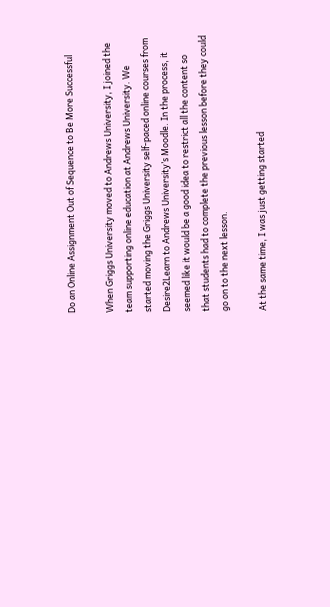Do an Online Assignment Out of Sequence to Be More Successful

When Griggs University moved to Andrews University, I joined the team supporting online education at Andrews University. We started moving the Griggs University self-paced online courses from Desire2Learn to Andrews University’s Moodle. In the process, it seemed like it would be a good idea to restrict all the content so that students had to complete the previous lesson before they could go on to the next lesson.

At the same time, I was just getting started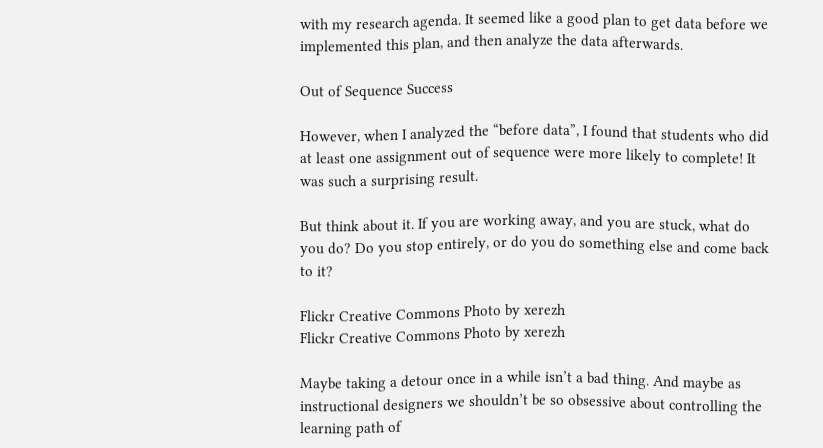with my research agenda. It seemed like a good plan to get data before we implemented this plan, and then analyze the data afterwards.

Out of Sequence Success

However, when I analyzed the “before data”, I found that students who did at least one assignment out of sequence were more likely to complete! It was such a surprising result.

But think about it. If you are working away, and you are stuck, what do you do? Do you stop entirely, or do you do something else and come back to it?

Flickr Creative Commons Photo by xerezh
Flickr Creative Commons Photo by xerezh

Maybe taking a detour once in a while isn’t a bad thing. And maybe as instructional designers we shouldn’t be so obsessive about controlling the learning path of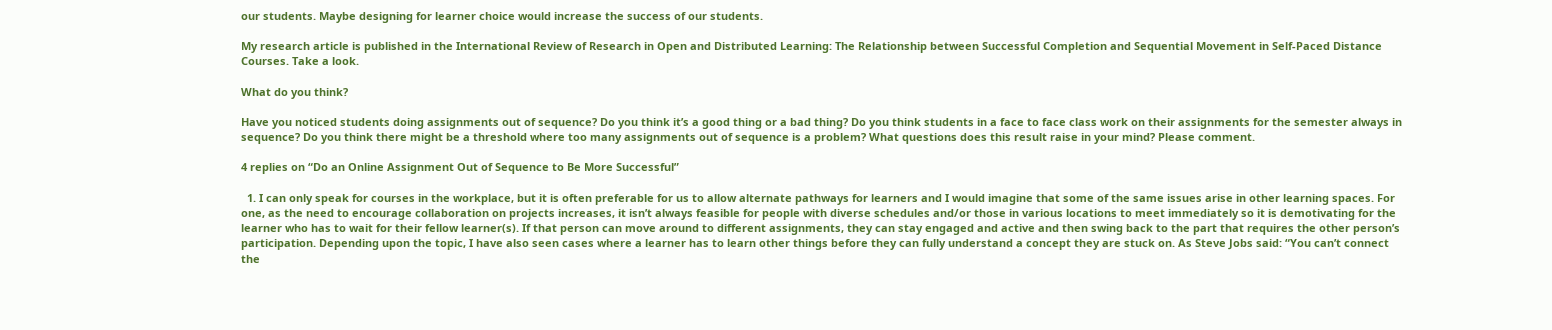our students. Maybe designing for learner choice would increase the success of our students.

My research article is published in the International Review of Research in Open and Distributed Learning: The Relationship between Successful Completion and Sequential Movement in Self-Paced Distance Courses. Take a look.

What do you think?

Have you noticed students doing assignments out of sequence? Do you think it’s a good thing or a bad thing? Do you think students in a face to face class work on their assignments for the semester always in sequence? Do you think there might be a threshold where too many assignments out of sequence is a problem? What questions does this result raise in your mind? Please comment.

4 replies on “Do an Online Assignment Out of Sequence to Be More Successful”

  1. I can only speak for courses in the workplace, but it is often preferable for us to allow alternate pathways for learners and I would imagine that some of the same issues arise in other learning spaces. For one, as the need to encourage collaboration on projects increases, it isn’t always feasible for people with diverse schedules and/or those in various locations to meet immediately so it is demotivating for the learner who has to wait for their fellow learner(s). If that person can move around to different assignments, they can stay engaged and active and then swing back to the part that requires the other person’s participation. Depending upon the topic, I have also seen cases where a learner has to learn other things before they can fully understand a concept they are stuck on. As Steve Jobs said: “You can’t connect the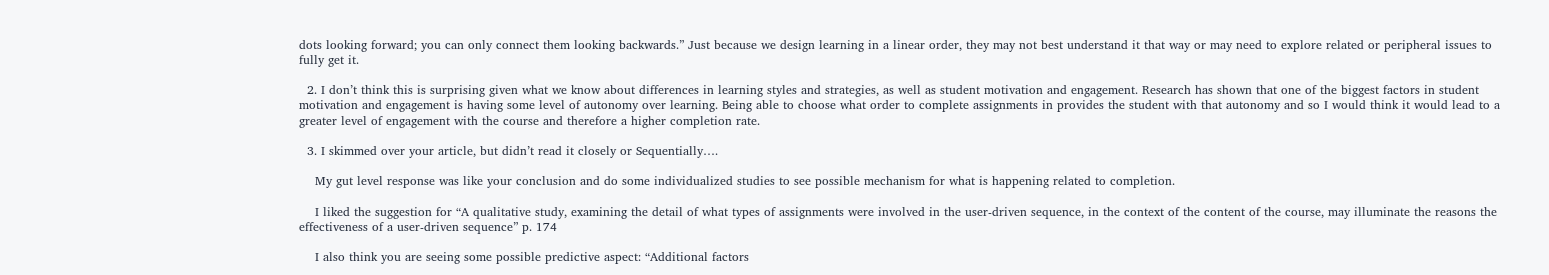dots looking forward; you can only connect them looking backwards.” Just because we design learning in a linear order, they may not best understand it that way or may need to explore related or peripheral issues to fully get it.

  2. I don’t think this is surprising given what we know about differences in learning styles and strategies, as well as student motivation and engagement. Research has shown that one of the biggest factors in student motivation and engagement is having some level of autonomy over learning. Being able to choose what order to complete assignments in provides the student with that autonomy and so I would think it would lead to a greater level of engagement with the course and therefore a higher completion rate.

  3. I skimmed over your article, but didn’t read it closely or Sequentially….

    My gut level response was like your conclusion and do some individualized studies to see possible mechanism for what is happening related to completion.

    I liked the suggestion for “A qualitative study, examining the detail of what types of assignments were involved in the user-driven sequence, in the context of the content of the course, may illuminate the reasons the effectiveness of a user-driven sequence” p. 174

    I also think you are seeing some possible predictive aspect: “Additional factors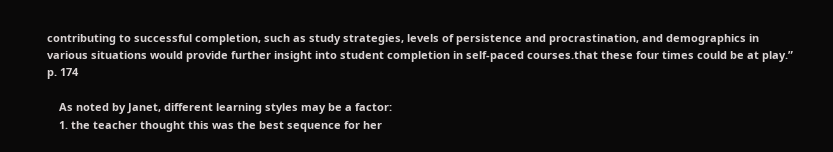contributing to successful completion, such as study strategies, levels of persistence and procrastination, and demographics in various situations would provide further insight into student completion in self-paced courses.that these four times could be at play.” p. 174

    As noted by Janet, different learning styles may be a factor:
    1. the teacher thought this was the best sequence for her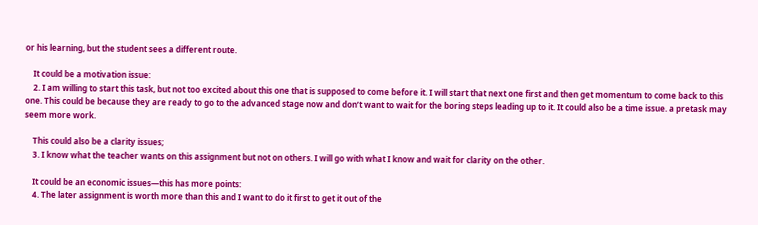or his learning, but the student sees a different route.

    It could be a motivation issue:
    2. I am willing to start this task, but not too excited about this one that is supposed to come before it. I will start that next one first and then get momentum to come back to this one. This could be because they are ready to go to the advanced stage now and don’t want to wait for the boring steps leading up to it. It could also be a time issue. a pretask may seem more work.

    This could also be a clarity issues;
    3. I know what the teacher wants on this assignment but not on others. I will go with what I know and wait for clarity on the other.

    It could be an economic issues—this has more points:
    4. The later assignment is worth more than this and I want to do it first to get it out of the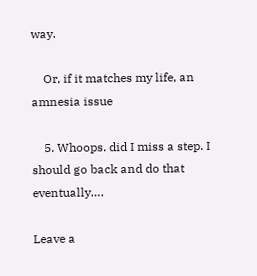way.

    Or, if it matches my life, an amnesia issue

    5. Whoops. did I miss a step. I should go back and do that eventually….

Leave a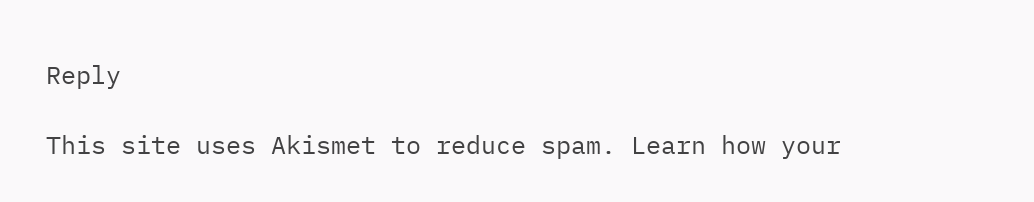Reply

This site uses Akismet to reduce spam. Learn how your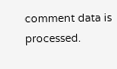comment data is processed.